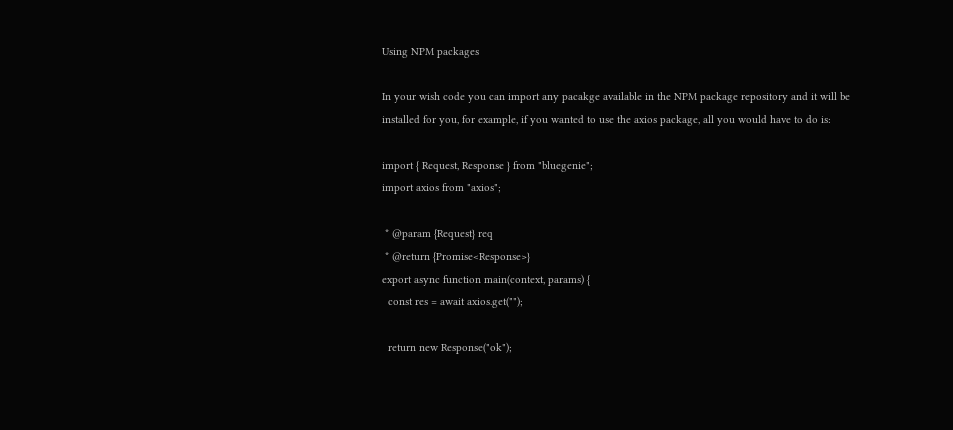Using NPM packages

In your wish code you can import any pacakge available in the NPM package repository and it will be installed for you, for example, if you wanted to use the axios package, all you would have to do is:

import { Request, Response } from "bluegenie";
import axios from "axios";

 * @param {Request} req
 * @return {Promise<Response>}
export async function main(context, params) {
  const res = await axios.get("");

  return new Response("ok");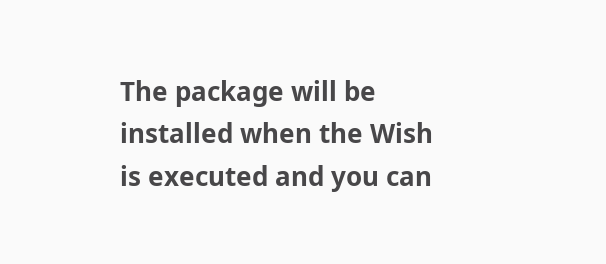The package will be installed when the Wish is executed and you can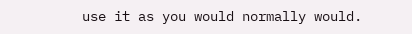use it as you would normally would.